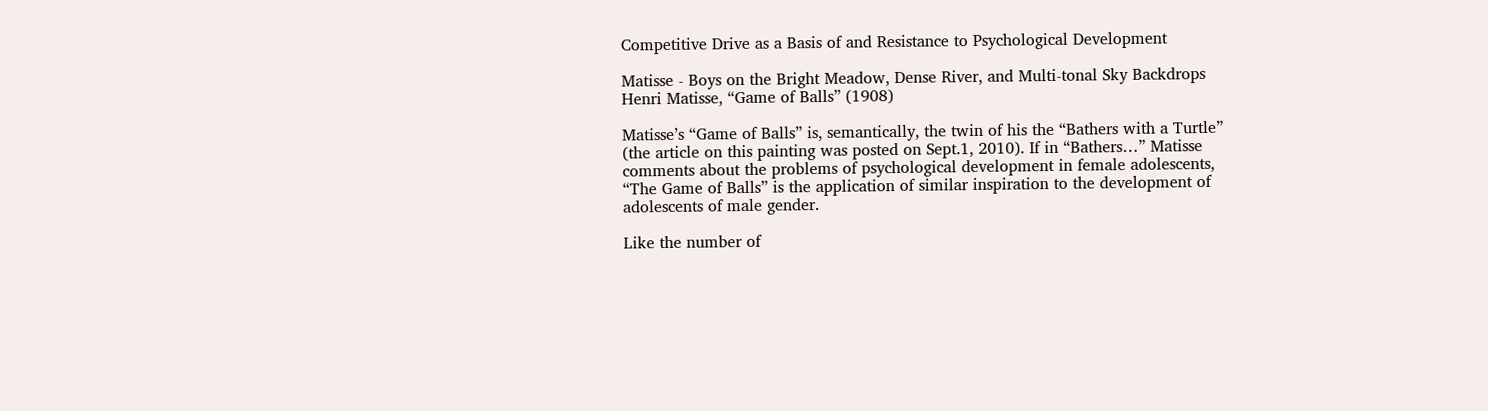Competitive Drive as a Basis of and Resistance to Psychological Development

Matisse - Boys on the Bright Meadow, Dense River, and Multi-tonal Sky Backdrops
Henri Matisse, “Game of Balls” (1908)

Matisse’s “Game of Balls” is, semantically, the twin of his the “Bathers with a Turtle” (the article on this painting was posted on Sept.1, 2010). If in “Bathers…” Matisse comments about the problems of psychological development in female adolescents, “The Game of Balls” is the application of similar inspiration to the development of adolescents of male gender.

Like the number of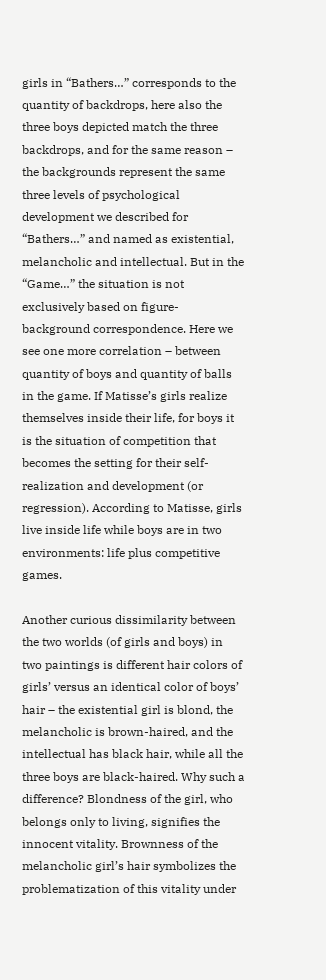girls in “Bathers…” corresponds to the quantity of backdrops, here also the three boys depicted match the three backdrops, and for the same reason – the backgrounds represent the same three levels of psychological development we described for “Bathers…” and named as existential, melancholic and intellectual. But in the “Game…” the situation is not exclusively based on figure-background correspondence. Here we see one more correlation – between quantity of boys and quantity of balls in the game. If Matisse’s girls realize themselves inside their life, for boys it is the situation of competition that becomes the setting for their self-realization and development (or regression). According to Matisse, girls live inside life while boys are in two environments: life plus competitive games.

Another curious dissimilarity between the two worlds (of girls and boys) in two paintings is different hair colors of girls’ versus an identical color of boys’ hair – the existential girl is blond, the melancholic is brown-haired, and the intellectual has black hair, while all the three boys are black-haired. Why such a difference? Blondness of the girl, who belongs only to living, signifies the innocent vitality. Brownness of the melancholic girl’s hair symbolizes the problematization of this vitality under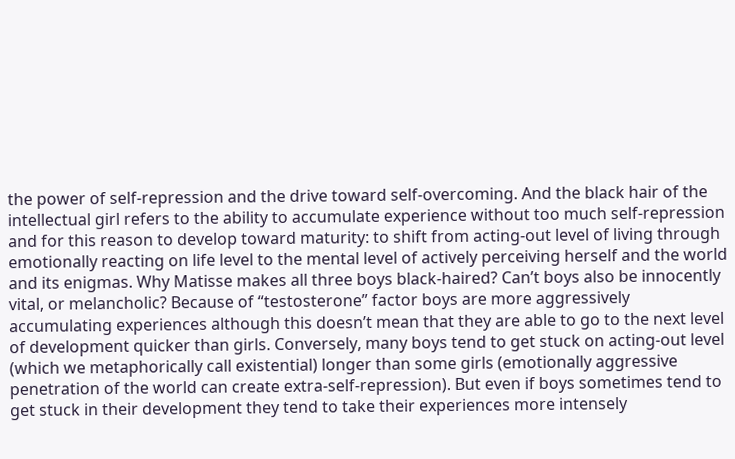the power of self-repression and the drive toward self-overcoming. And the black hair of the intellectual girl refers to the ability to accumulate experience without too much self-repression and for this reason to develop toward maturity: to shift from acting-out level of living through emotionally reacting on life level to the mental level of actively perceiving herself and the world and its enigmas. Why Matisse makes all three boys black-haired? Can’t boys also be innocently vital, or melancholic? Because of “testosterone” factor boys are more aggressively accumulating experiences although this doesn’t mean that they are able to go to the next level of development quicker than girls. Conversely, many boys tend to get stuck on acting-out level (which we metaphorically call existential) longer than some girls (emotionally aggressive penetration of the world can create extra-self-repression). But even if boys sometimes tend to get stuck in their development they tend to take their experiences more intensely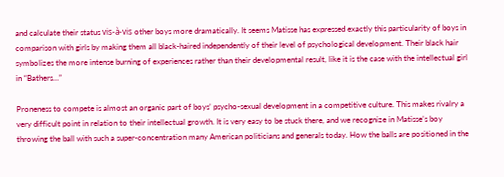and calculate their status vis-à-vis other boys more dramatically. It seems Matisse has expressed exactly this particularity of boys in comparison with girls by making them all black-haired independently of their level of psychological development. Their black hair symbolizes the more intense burning of experiences rather than their developmental result, like it is the case with the intellectual girl in “Bathers…”

Proneness to compete is almost an organic part of boys’ psycho-sexual development in a competitive culture. This makes rivalry a very difficult point in relation to their intellectual growth. It is very easy to be stuck there, and we recognize in Matisse’s boy throwing the ball with such a super-concentration many American politicians and generals today. How the balls are positioned in the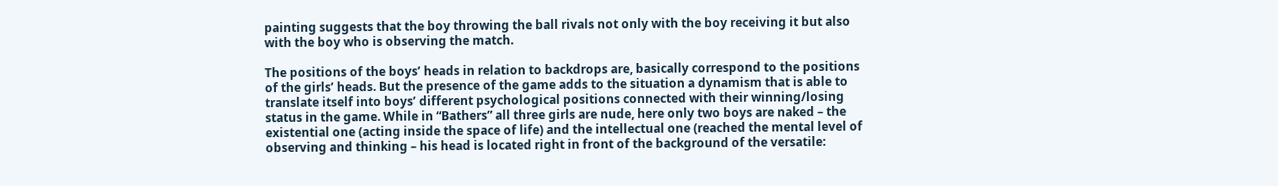painting suggests that the boy throwing the ball rivals not only with the boy receiving it but also with the boy who is observing the match.

The positions of the boys’ heads in relation to backdrops are, basically correspond to the positions of the girls’ heads. But the presence of the game adds to the situation a dynamism that is able to translate itself into boys’ different psychological positions connected with their winning/losing status in the game. While in “Bathers” all three girls are nude, here only two boys are naked – the existential one (acting inside the space of life) and the intellectual one (reached the mental level of observing and thinking – his head is located right in front of the background of the versatile: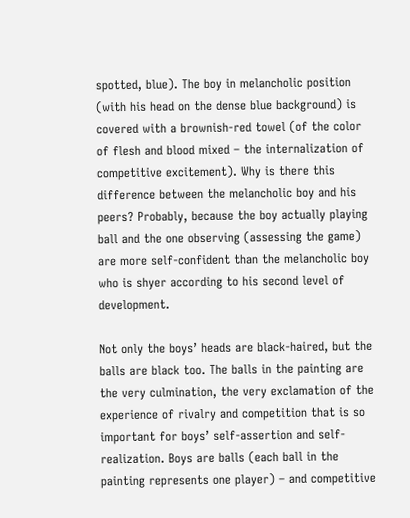spotted, blue). The boy in melancholic position (with his head on the dense blue background) is covered with a brownish-red towel (of the color of flesh and blood mixed – the internalization of competitive excitement). Why is there this difference between the melancholic boy and his peers? Probably, because the boy actually playing ball and the one observing (assessing the game) are more self-confident than the melancholic boy who is shyer according to his second level of development.

Not only the boys’ heads are black-haired, but the balls are black too. The balls in the painting are the very culmination, the very exclamation of the experience of rivalry and competition that is so important for boys’ self-assertion and self-realization. Boys are balls (each ball in the painting represents one player) – and competitive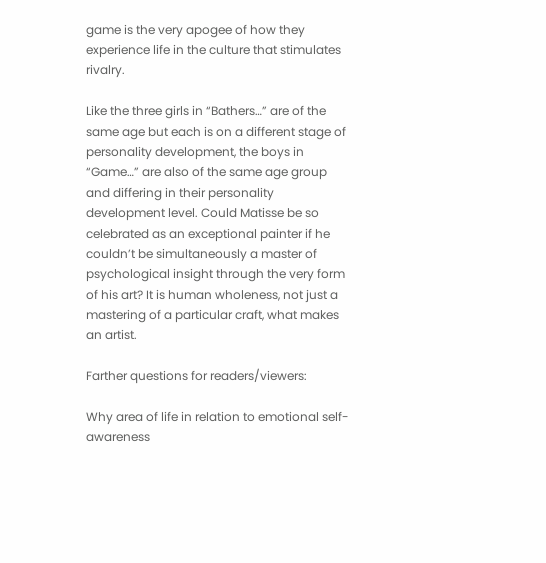game is the very apogee of how they experience life in the culture that stimulates rivalry.

Like the three girls in “Bathers…” are of the same age but each is on a different stage of personality development, the boys in “Game…” are also of the same age group and differing in their personality development level. Could Matisse be so celebrated as an exceptional painter if he couldn’t be simultaneously a master of psychological insight through the very form of his art? It is human wholeness, not just a mastering of a particular craft, what makes an artist.

Farther questions for readers/viewers:

Why area of life in relation to emotional self-awareness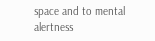space and to mental alertness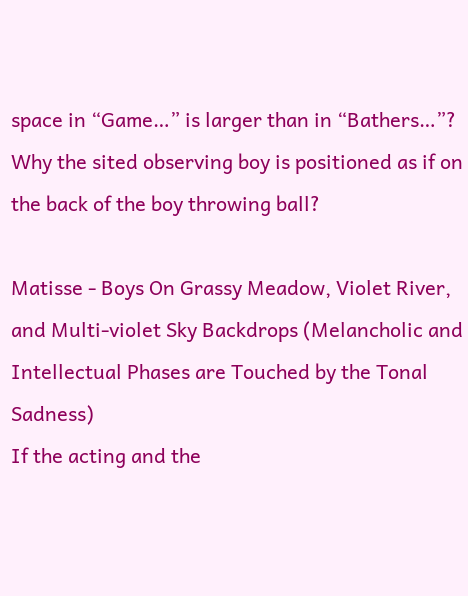space in “Game…” is larger than in “Bathers…”?
Why the sited observing boy is positioned as if on the back of the boy throwing ball?

Matisse - Boys On Grassy Meadow, Violet River, and Multi-violet Sky Backdrops (Melancholic and Intellectual Phases are Touched by the Tonal Sadness)
If the acting and the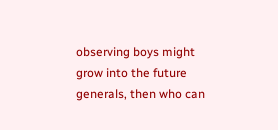observing boys might grow into the future generals, then who can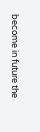become in future the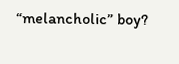“melancholic” boy?